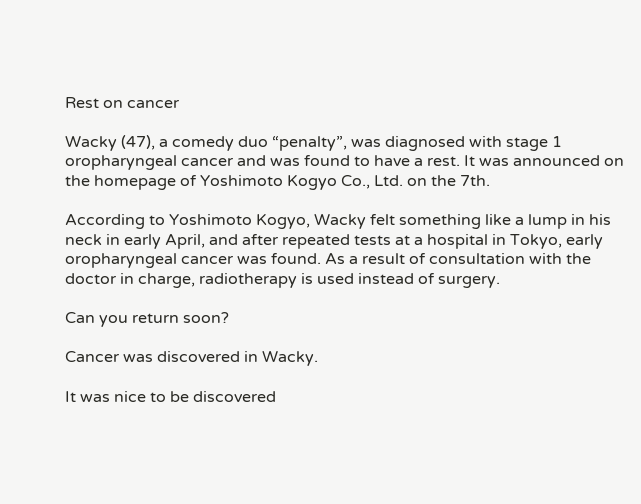Rest on cancer

Wacky (47), a comedy duo “penalty”, was diagnosed with stage 1 oropharyngeal cancer and was found to have a rest. It was announced on the homepage of Yoshimoto Kogyo Co., Ltd. on the 7th.

According to Yoshimoto Kogyo, Wacky felt something like a lump in his neck in early April, and after repeated tests at a hospital in Tokyo, early oropharyngeal cancer was found. As a result of consultation with the doctor in charge, radiotherapy is used instead of surgery.

Can you return soon?

Cancer was discovered in Wacky.

It was nice to be discovered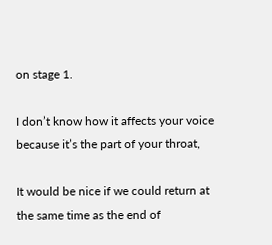on stage 1.

I don’t know how it affects your voice because it’s the part of your throat,

It would be nice if we could return at the same time as the end of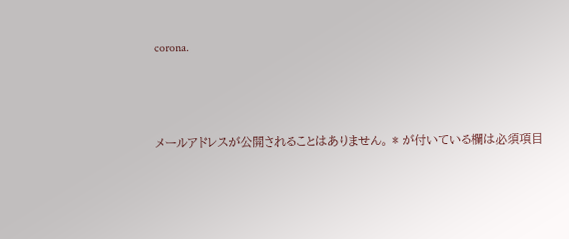corona.



メールアドレスが公開されることはありません。 * が付いている欄は必須項目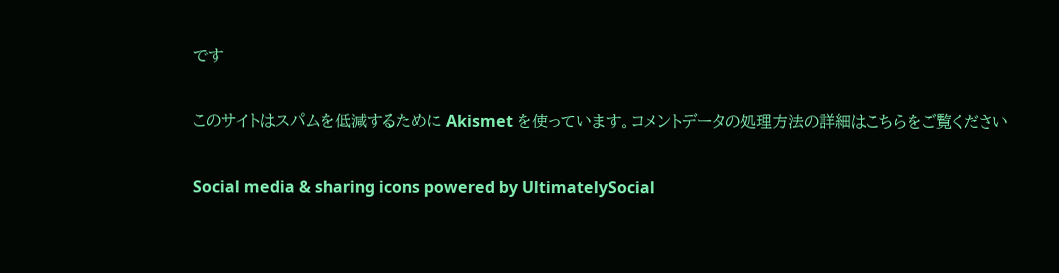です

このサイトはスパムを低減するために Akismet を使っています。コメントデータの処理方法の詳細はこちらをご覧ください

Social media & sharing icons powered by UltimatelySocial